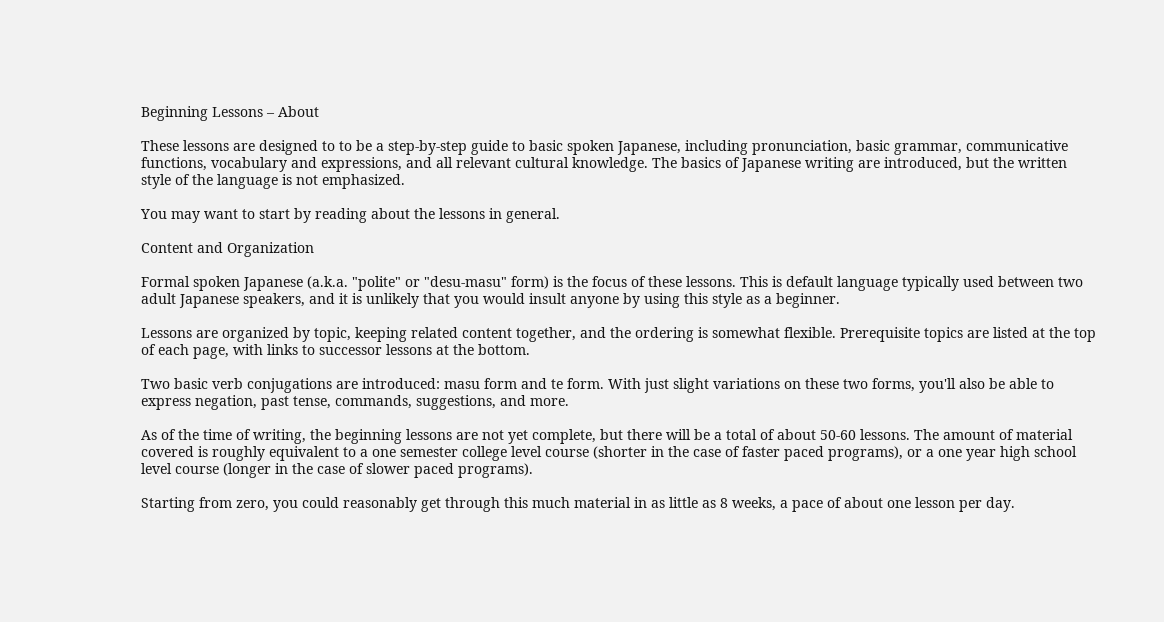Beginning Lessons – About

These lessons are designed to to be a step-by-step guide to basic spoken Japanese, including pronunciation, basic grammar, communicative functions, vocabulary and expressions, and all relevant cultural knowledge. The basics of Japanese writing are introduced, but the written style of the language is not emphasized.

You may want to start by reading about the lessons in general.

Content and Organization

Formal spoken Japanese (a.k.a. "polite" or "desu-masu" form) is the focus of these lessons. This is default language typically used between two adult Japanese speakers, and it is unlikely that you would insult anyone by using this style as a beginner.

Lessons are organized by topic, keeping related content together, and the ordering is somewhat flexible. Prerequisite topics are listed at the top of each page, with links to successor lessons at the bottom.

Two basic verb conjugations are introduced: masu form and te form. With just slight variations on these two forms, you'll also be able to express negation, past tense, commands, suggestions, and more.

As of the time of writing, the beginning lessons are not yet complete, but there will be a total of about 50-60 lessons. The amount of material covered is roughly equivalent to a one semester college level course (shorter in the case of faster paced programs), or a one year high school level course (longer in the case of slower paced programs).

Starting from zero, you could reasonably get through this much material in as little as 8 weeks, a pace of about one lesson per day.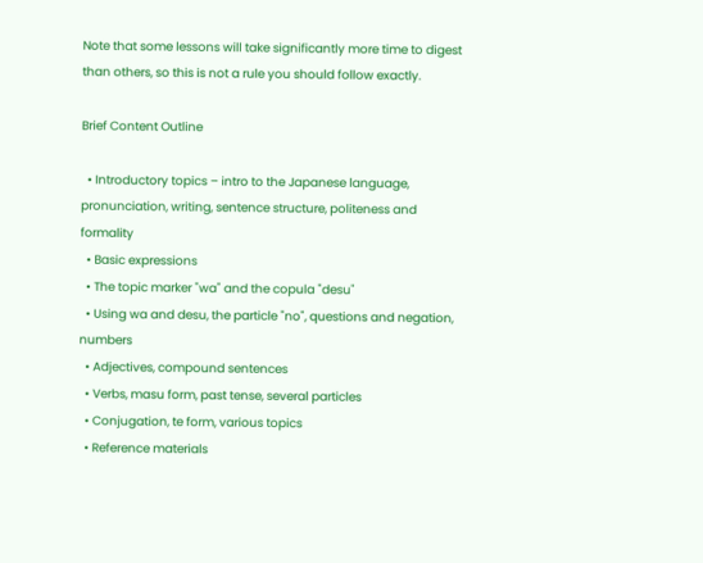Note that some lessons will take significantly more time to digest than others, so this is not a rule you should follow exactly.

Brief Content Outline

  • Introductory topics – intro to the Japanese language, pronunciation, writing, sentence structure, politeness and formality
  • Basic expressions
  • The topic marker "wa" and the copula "desu"
  • Using wa and desu, the particle "no", questions and negation, numbers
  • Adjectives, compound sentences
  • Verbs, masu form, past tense, several particles
  • Conjugation, te form, various topics
  • Reference materials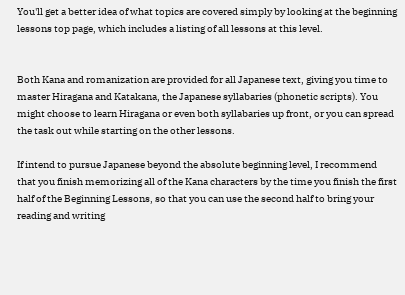You'll get a better idea of what topics are covered simply by looking at the beginning lessons top page, which includes a listing of all lessons at this level.


Both Kana and romanization are provided for all Japanese text, giving you time to master Hiragana and Katakana, the Japanese syllabaries (phonetic scripts). You might choose to learn Hiragana or even both syllabaries up front, or you can spread the task out while starting on the other lessons.

If intend to pursue Japanese beyond the absolute beginning level, I recommend that you finish memorizing all of the Kana characters by the time you finish the first half of the Beginning Lessons, so that you can use the second half to bring your reading and writing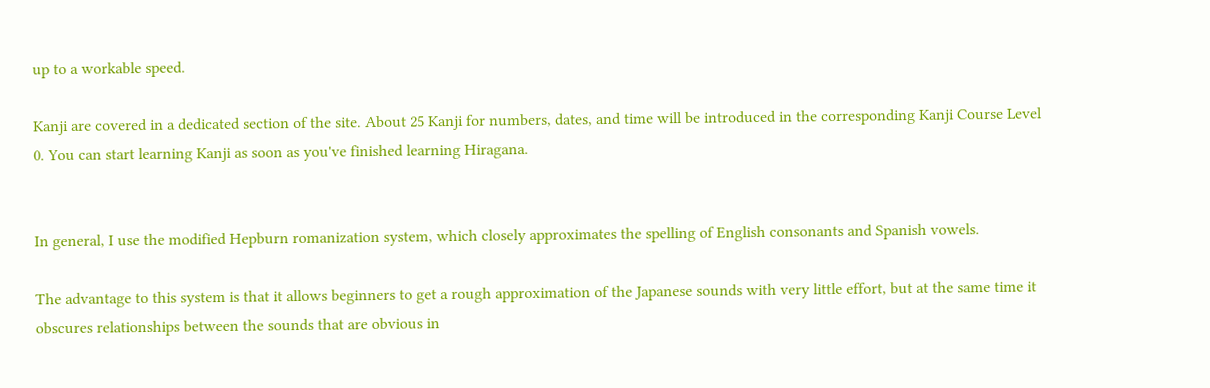up to a workable speed.

Kanji are covered in a dedicated section of the site. About 25 Kanji for numbers, dates, and time will be introduced in the corresponding Kanji Course Level 0. You can start learning Kanji as soon as you've finished learning Hiragana.


In general, I use the modified Hepburn romanization system, which closely approximates the spelling of English consonants and Spanish vowels.

The advantage to this system is that it allows beginners to get a rough approximation of the Japanese sounds with very little effort, but at the same time it obscures relationships between the sounds that are obvious in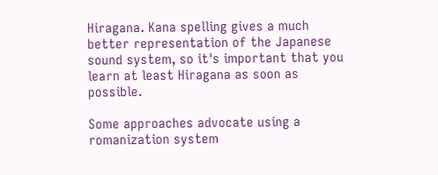Hiragana. Kana spelling gives a much better representation of the Japanese sound system, so it's important that you learn at least Hiragana as soon as possible.

Some approaches advocate using a romanization system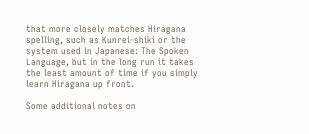that more closely matches Hiragana spelling, such as Kunrei-shiki or the system used in Japanese: The Spoken Language, but in the long run it takes the least amount of time if you simply learn Hiragana up front.

Some additional notes on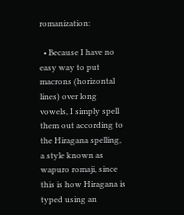romanization:

  • Because I have no easy way to put macrons (horizontal lines) over long vowels, I simply spell them out according to the Hiragana spelling, a style known as wapuro romaji, since this is how Hiragana is typed using an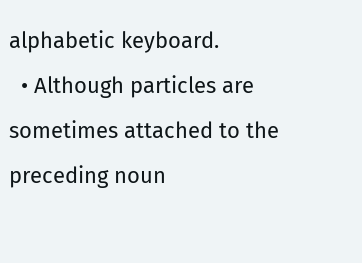alphabetic keyboard.
  • Although particles are sometimes attached to the preceding noun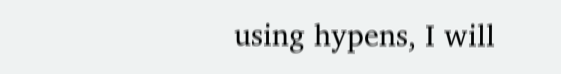using hypens, I will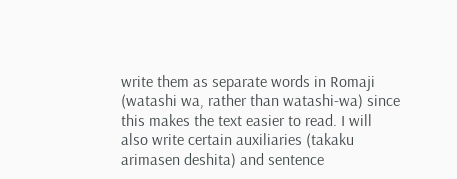write them as separate words in Romaji (watashi wa, rather than watashi-wa) since this makes the text easier to read. I will also write certain auxiliaries (takaku arimasen deshita) and sentence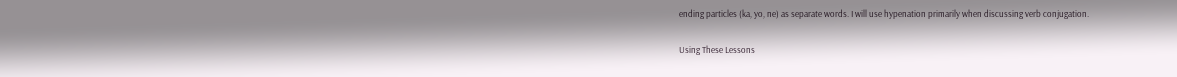ending particles (ka, yo, ne) as separate words. I will use hypenation primarily when discussing verb conjugation.

Using These Lessons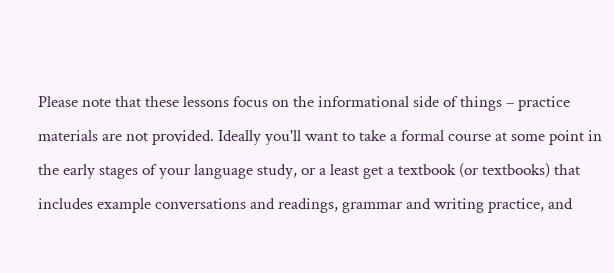Please note that these lessons focus on the informational side of things – practice materials are not provided. Ideally you'll want to take a formal course at some point in the early stages of your language study, or a least get a textbook (or textbooks) that includes example conversations and readings, grammar and writing practice, and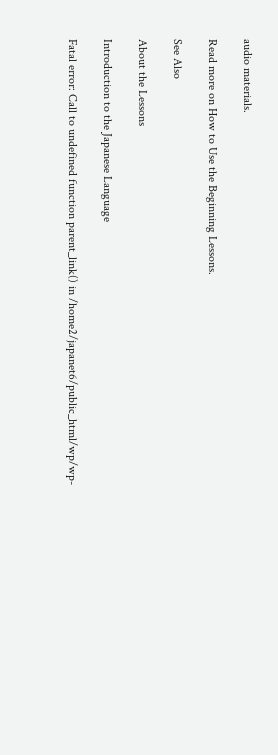audio materials.

Read more on How to Use the Beginning Lessons.

See Also

About the Lessons

Introduction to the Japanese Language

Fatal error: Call to undefined function parent_link() in /home2/japanet6/public_html/wp/wp-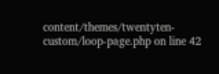content/themes/twentyten-custom/loop-page.php on line 42